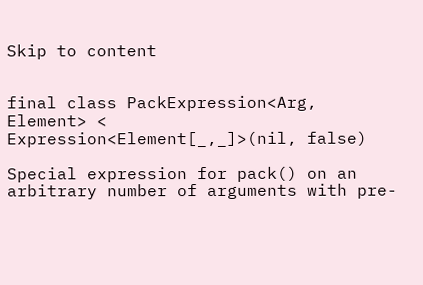Skip to content


final class PackExpression<Arg, Element> < Expression<Element[_,_]>(nil, false)

Special expression for pack() on an arbitrary number of arguments with pre-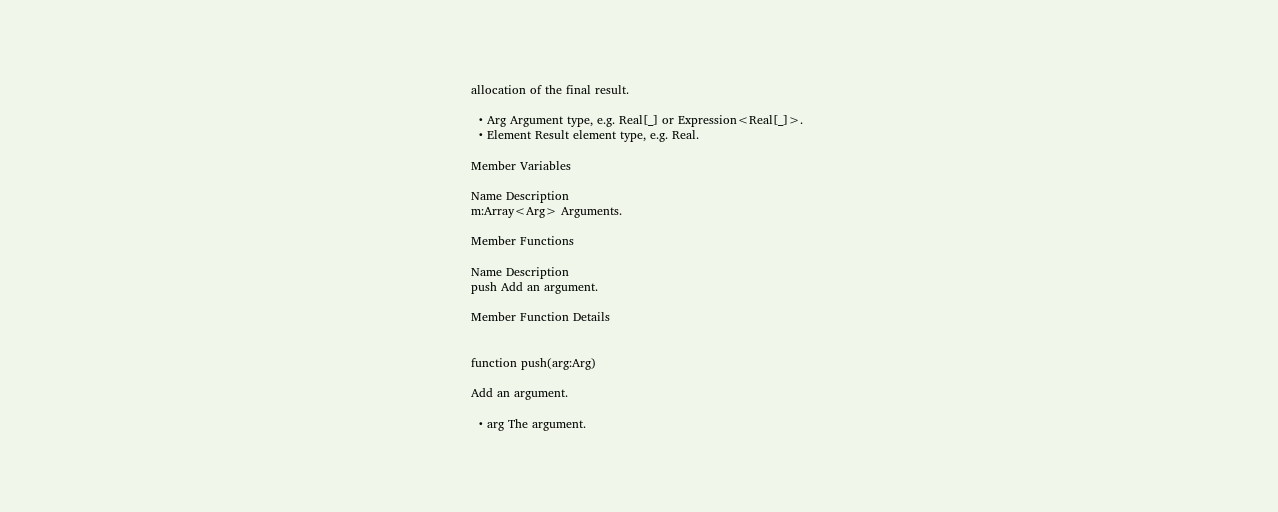allocation of the final result.

  • Arg Argument type, e.g. Real[_] or Expression<Real[_]>.
  • Element Result element type, e.g. Real.

Member Variables

Name Description
m:Array<Arg> Arguments.

Member Functions

Name Description
push Add an argument.

Member Function Details


function push(arg:Arg)

Add an argument.

  • arg The argument.